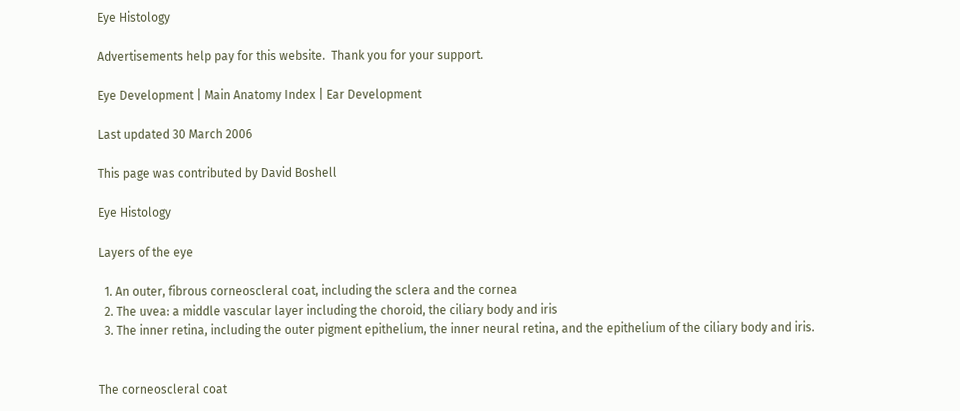Eye Histology

Advertisements help pay for this website.  Thank you for your support.

Eye Development | Main Anatomy Index | Ear Development

Last updated 30 March 2006

This page was contributed by David Boshell

Eye Histology

Layers of the eye

  1. An outer, fibrous corneoscleral coat, including the sclera and the cornea
  2. The uvea: a middle vascular layer including the choroid, the ciliary body and iris
  3. The inner retina, including the outer pigment epithelium, the inner neural retina, and the epithelium of the ciliary body and iris.


The corneoscleral coat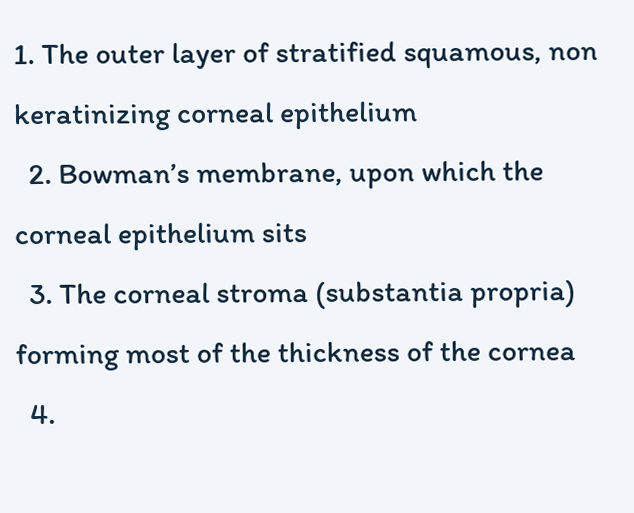1. The outer layer of stratified squamous, non keratinizing corneal epithelium
  2. Bowman’s membrane, upon which the corneal epithelium sits
  3. The corneal stroma (substantia propria) forming most of the thickness of the cornea
  4.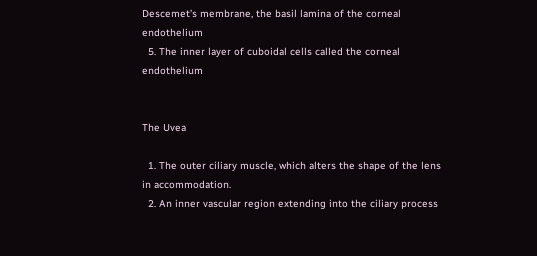Descemet’s membrane, the basil lamina of the corneal endothelium
  5. The inner layer of cuboidal cells called the corneal endothelium


The Uvea

  1. The outer ciliary muscle, which alters the shape of the lens in accommodation.
  2. An inner vascular region extending into the ciliary process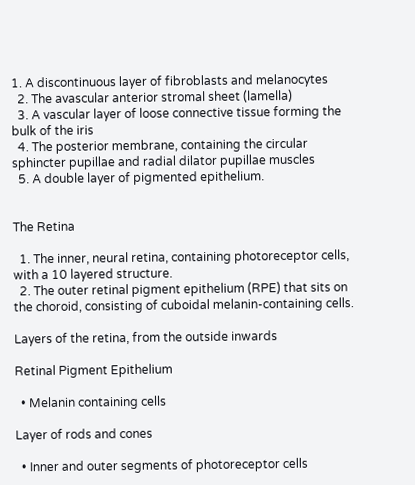1. A discontinuous layer of fibroblasts and melanocytes
  2. The avascular anterior stromal sheet (lamella)
  3. A vascular layer of loose connective tissue forming the bulk of the iris
  4. The posterior membrane, containing the circular sphincter pupillae and radial dilator pupillae muscles
  5. A double layer of pigmented epithelium.


The Retina

  1. The inner, neural retina, containing photoreceptor cells, with a 10 layered structure.
  2. The outer retinal pigment epithelium (RPE) that sits on the choroid, consisting of cuboidal melanin-containing cells.

Layers of the retina, from the outside inwards

Retinal Pigment Epithelium

  • Melanin containing cells

Layer of rods and cones

  • Inner and outer segments of photoreceptor cells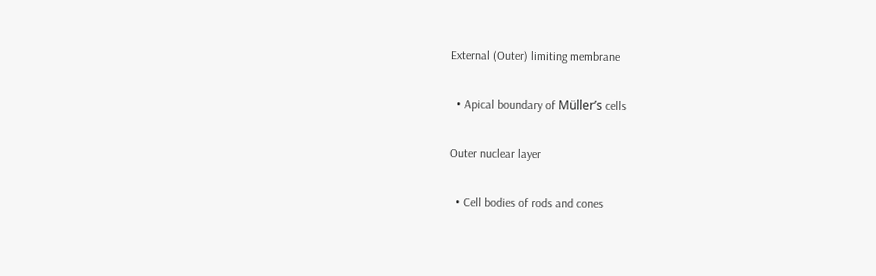External (Outer) limiting membrane

  • Apical boundary of Müller’s cells

Outer nuclear layer

  • Cell bodies of rods and cones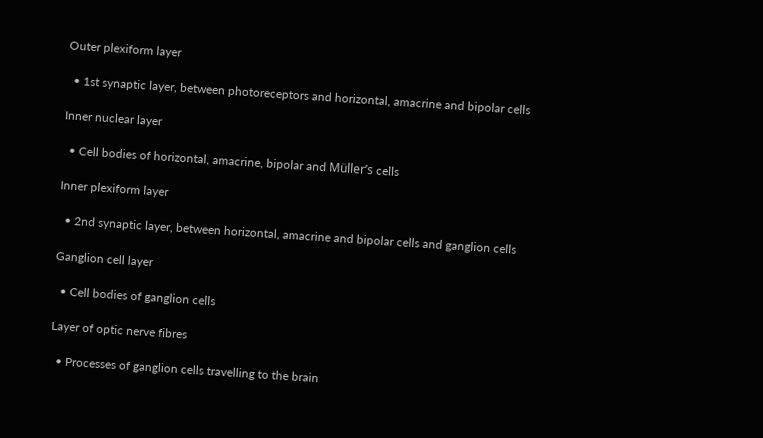Outer plexiform layer

  • 1st synaptic layer, between photoreceptors and horizontal, amacrine and bipolar cells

Inner nuclear layer

  • Cell bodies of horizontal, amacrine, bipolar and Müller’s cells

Inner plexiform layer

  • 2nd synaptic layer, between horizontal, amacrine and bipolar cells and ganglion cells

Ganglion cell layer

  • Cell bodies of ganglion cells

Layer of optic nerve fibres

  • Processes of ganglion cells travelling to the brain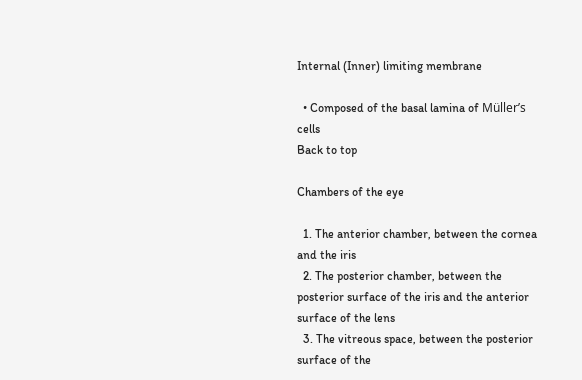Internal (Inner) limiting membrane

  • Composed of the basal lamina of Müller’s cells
Back to top

Chambers of the eye

  1. The anterior chamber, between the cornea and the iris
  2. The posterior chamber, between the posterior surface of the iris and the anterior surface of the lens
  3. The vitreous space, between the posterior surface of the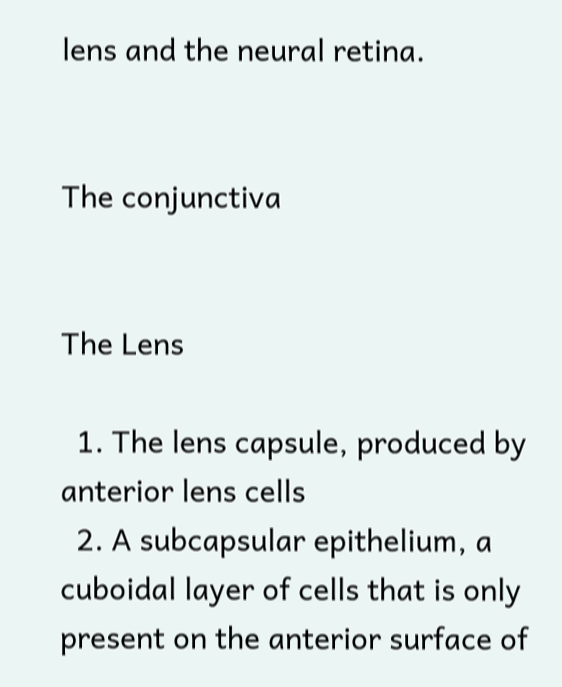lens and the neural retina.


The conjunctiva


The Lens

  1. The lens capsule, produced by anterior lens cells
  2. A subcapsular epithelium, a cuboidal layer of cells that is only present on the anterior surface of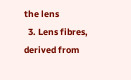the lens
  3. Lens fibres, derived from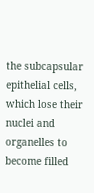the subcapsular epithelial cells, which lose their nuclei and organelles to become filled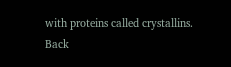with proteins called crystallins.
Back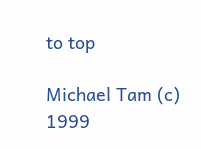to top

Michael Tam (c) 1999